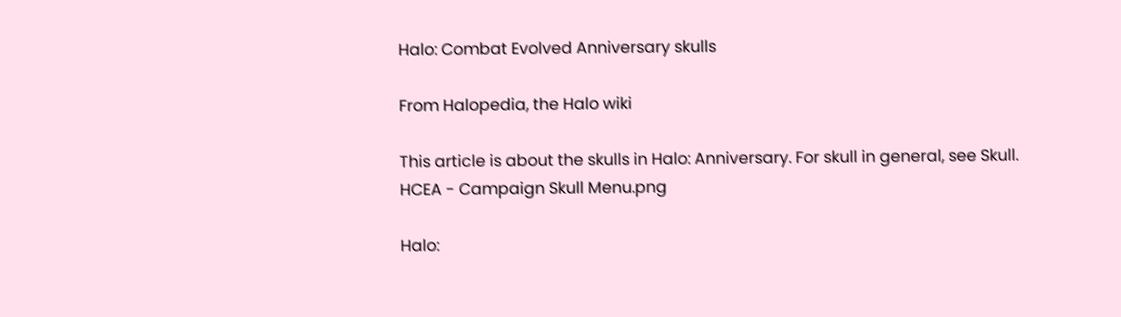Halo: Combat Evolved Anniversary skulls

From Halopedia, the Halo wiki

This article is about the skulls in Halo: Anniversary. For skull in general, see Skull.
HCEA - Campaign Skull Menu.png

Halo: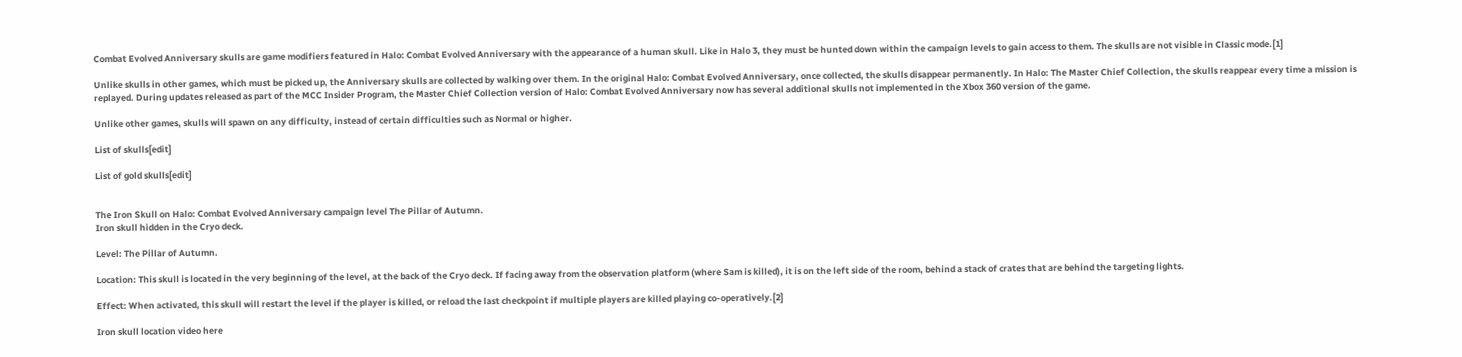Combat Evolved Anniversary skulls are game modifiers featured in Halo: Combat Evolved Anniversary with the appearance of a human skull. Like in Halo 3, they must be hunted down within the campaign levels to gain access to them. The skulls are not visible in Classic mode.[1]

Unlike skulls in other games, which must be picked up, the Anniversary skulls are collected by walking over them. In the original Halo: Combat Evolved Anniversary, once collected, the skulls disappear permanently. In Halo: The Master Chief Collection, the skulls reappear every time a mission is replayed. During updates released as part of the MCC Insider Program, the Master Chief Collection version of Halo: Combat Evolved Anniversary now has several additional skulls not implemented in the Xbox 360 version of the game.

Unlike other games, skulls will spawn on any difficulty, instead of certain difficulties such as Normal or higher.

List of skulls[edit]

List of gold skulls[edit]


The Iron Skull on Halo: Combat Evolved Anniversary campaign level The Pillar of Autumn.
Iron skull hidden in the Cryo deck.

Level: The Pillar of Autumn.

Location: This skull is located in the very beginning of the level, at the back of the Cryo deck. If facing away from the observation platform (where Sam is killed), it is on the left side of the room, behind a stack of crates that are behind the targeting lights.

Effect: When activated, this skull will restart the level if the player is killed, or reload the last checkpoint if multiple players are killed playing co-operatively.[2]

Iron skull location video here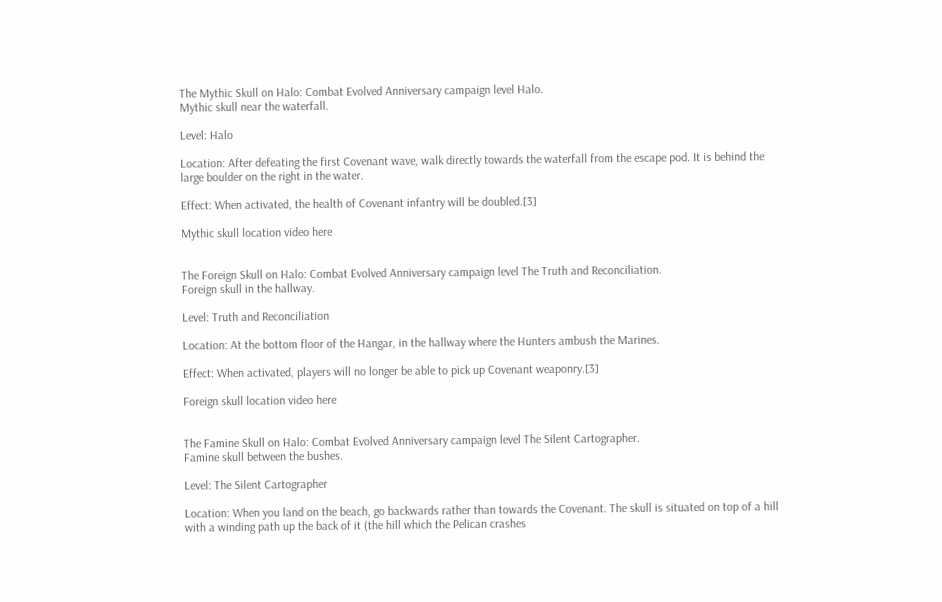The Mythic Skull on Halo: Combat Evolved Anniversary campaign level Halo.
Mythic skull near the waterfall.

Level: Halo

Location: After defeating the first Covenant wave, walk directly towards the waterfall from the escape pod. It is behind the large boulder on the right in the water.

Effect: When activated, the health of Covenant infantry will be doubled.[3]

Mythic skull location video here


The Foreign Skull on Halo: Combat Evolved Anniversary campaign level The Truth and Reconciliation.
Foreign skull in the hallway.

Level: Truth and Reconciliation

Location: At the bottom floor of the Hangar, in the hallway where the Hunters ambush the Marines.

Effect: When activated, players will no longer be able to pick up Covenant weaponry.[3]

Foreign skull location video here


The Famine Skull on Halo: Combat Evolved Anniversary campaign level The Silent Cartographer.
Famine skull between the bushes.

Level: The Silent Cartographer

Location: When you land on the beach, go backwards rather than towards the Covenant. The skull is situated on top of a hill with a winding path up the back of it (the hill which the Pelican crashes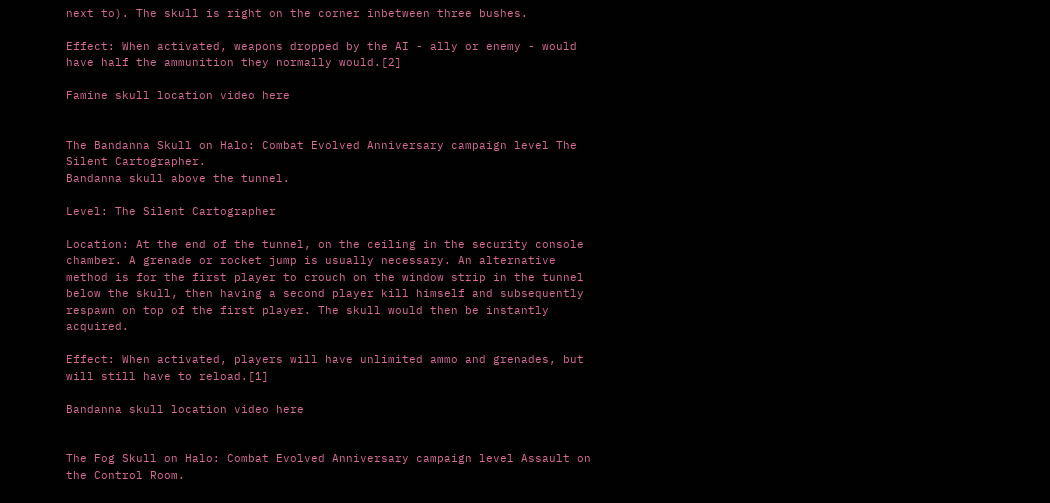next to). The skull is right on the corner inbetween three bushes.

Effect: When activated, weapons dropped by the AI - ally or enemy - would have half the ammunition they normally would.[2]

Famine skull location video here


The Bandanna Skull on Halo: Combat Evolved Anniversary campaign level The Silent Cartographer.
Bandanna skull above the tunnel.

Level: The Silent Cartographer

Location: At the end of the tunnel, on the ceiling in the security console chamber. A grenade or rocket jump is usually necessary. An alternative method is for the first player to crouch on the window strip in the tunnel below the skull, then having a second player kill himself and subsequently respawn on top of the first player. The skull would then be instantly acquired.

Effect: When activated, players will have unlimited ammo and grenades, but will still have to reload.[1]

Bandanna skull location video here


The Fog Skull on Halo: Combat Evolved Anniversary campaign level Assault on the Control Room.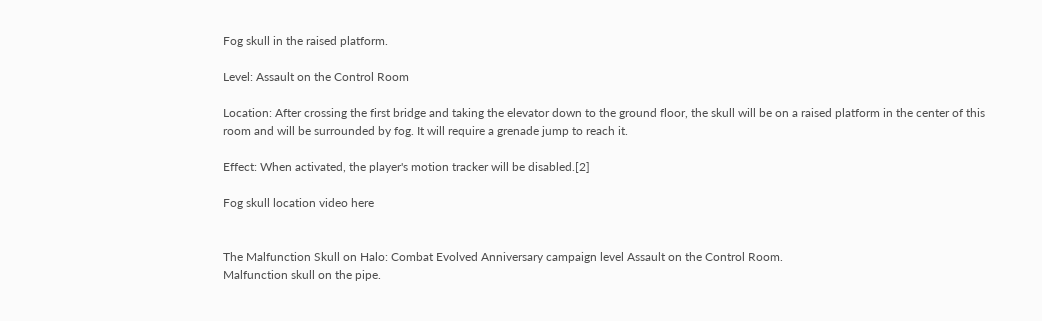Fog skull in the raised platform.

Level: Assault on the Control Room

Location: After crossing the first bridge and taking the elevator down to the ground floor, the skull will be on a raised platform in the center of this room and will be surrounded by fog. It will require a grenade jump to reach it.

Effect: When activated, the player's motion tracker will be disabled.[2]

Fog skull location video here


The Malfunction Skull on Halo: Combat Evolved Anniversary campaign level Assault on the Control Room.
Malfunction skull on the pipe.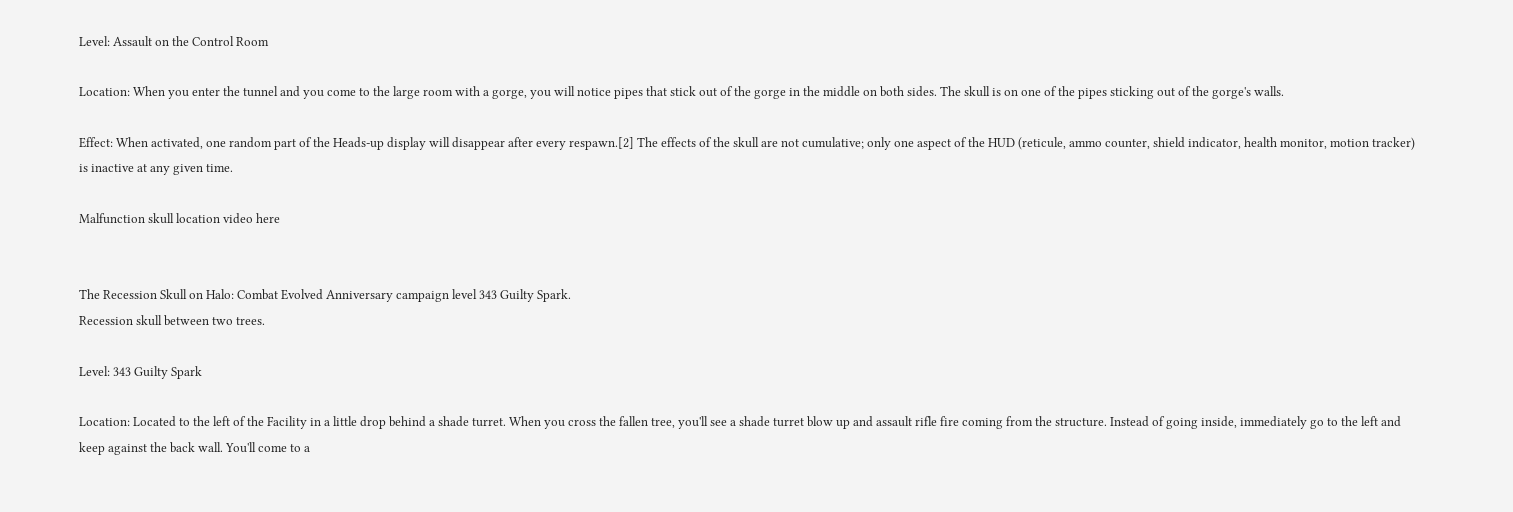Level: Assault on the Control Room

Location: When you enter the tunnel and you come to the large room with a gorge, you will notice pipes that stick out of the gorge in the middle on both sides. The skull is on one of the pipes sticking out of the gorge's walls.

Effect: When activated, one random part of the Heads-up display will disappear after every respawn.[2] The effects of the skull are not cumulative; only one aspect of the HUD (reticule, ammo counter, shield indicator, health monitor, motion tracker) is inactive at any given time.

Malfunction skull location video here


The Recession Skull on Halo: Combat Evolved Anniversary campaign level 343 Guilty Spark.
Recession skull between two trees.

Level: 343 Guilty Spark

Location: Located to the left of the Facility in a little drop behind a shade turret. When you cross the fallen tree, you'll see a shade turret blow up and assault rifle fire coming from the structure. Instead of going inside, immediately go to the left and keep against the back wall. You'll come to a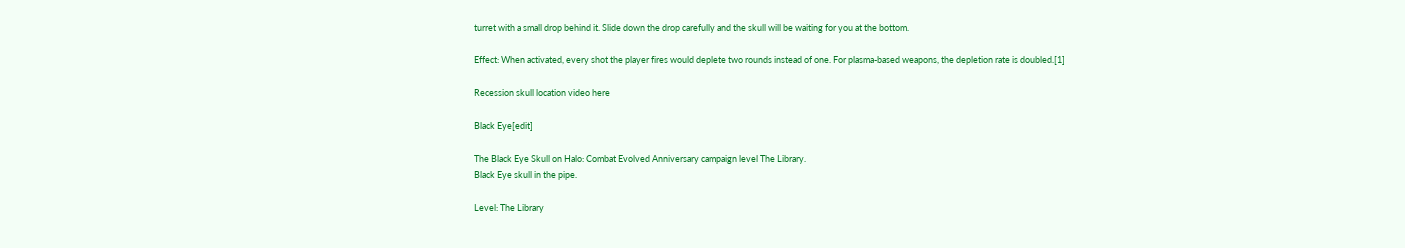turret with a small drop behind it. Slide down the drop carefully and the skull will be waiting for you at the bottom.

Effect: When activated, every shot the player fires would deplete two rounds instead of one. For plasma-based weapons, the depletion rate is doubled.[1]

Recession skull location video here

Black Eye[edit]

The Black Eye Skull on Halo: Combat Evolved Anniversary campaign level The Library.
Black Eye skull in the pipe.

Level: The Library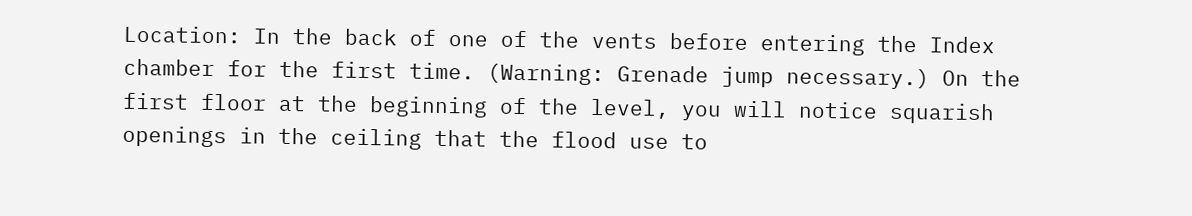Location: In the back of one of the vents before entering the Index chamber for the first time. (Warning: Grenade jump necessary.) On the first floor at the beginning of the level, you will notice squarish openings in the ceiling that the flood use to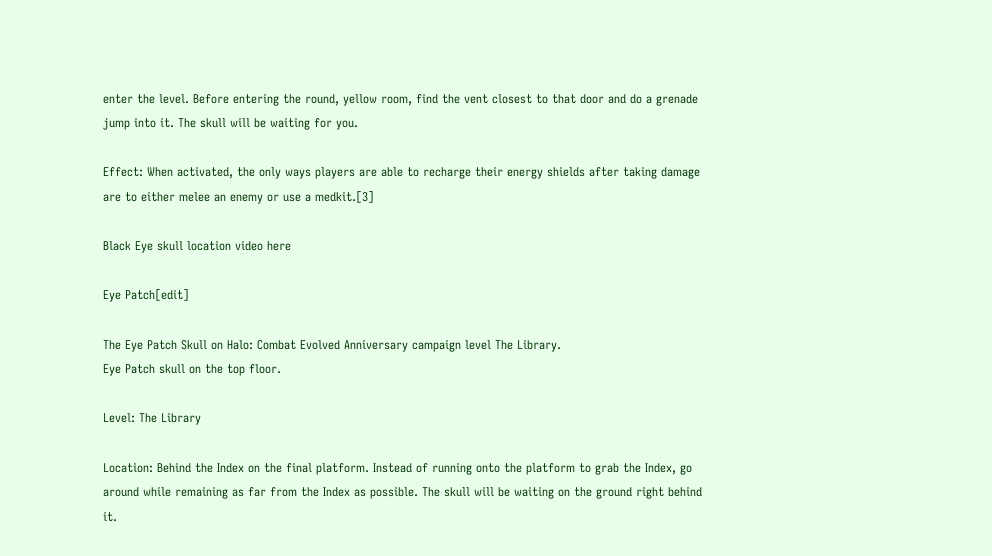enter the level. Before entering the round, yellow room, find the vent closest to that door and do a grenade jump into it. The skull will be waiting for you.

Effect: When activated, the only ways players are able to recharge their energy shields after taking damage are to either melee an enemy or use a medkit.[3]

Black Eye skull location video here

Eye Patch[edit]

The Eye Patch Skull on Halo: Combat Evolved Anniversary campaign level The Library.
Eye Patch skull on the top floor.

Level: The Library

Location: Behind the Index on the final platform. Instead of running onto the platform to grab the Index, go around while remaining as far from the Index as possible. The skull will be waiting on the ground right behind it.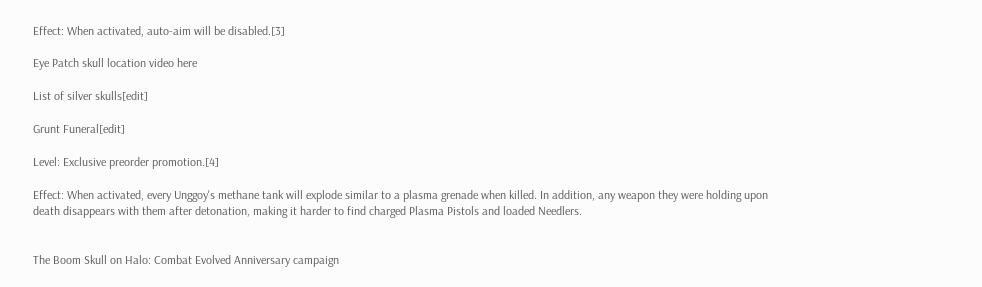Effect: When activated, auto-aim will be disabled.[3]

Eye Patch skull location video here

List of silver skulls[edit]

Grunt Funeral[edit]

Level: Exclusive preorder promotion.[4]

Effect: When activated, every Unggoy's methane tank will explode similar to a plasma grenade when killed. In addition, any weapon they were holding upon death disappears with them after detonation, making it harder to find charged Plasma Pistols and loaded Needlers.


The Boom Skull on Halo: Combat Evolved Anniversary campaign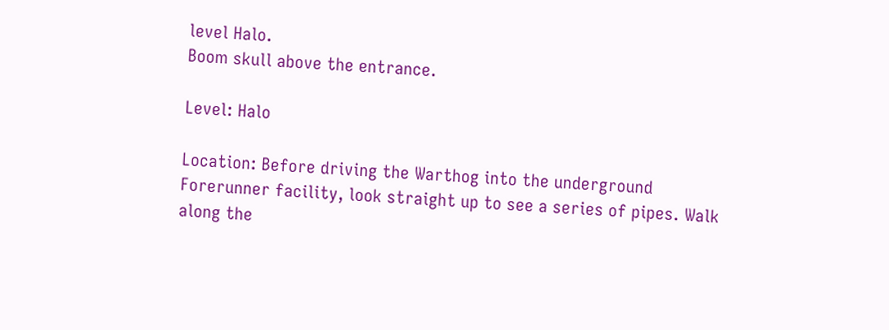level Halo.
Boom skull above the entrance.

Level: Halo

Location: Before driving the Warthog into the underground Forerunner facility, look straight up to see a series of pipes. Walk along the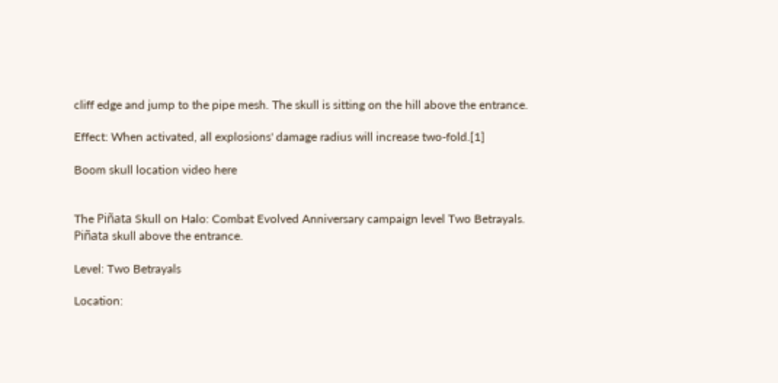cliff edge and jump to the pipe mesh. The skull is sitting on the hill above the entrance.

Effect: When activated, all explosions' damage radius will increase two-fold.[1]

Boom skull location video here


The Piñata Skull on Halo: Combat Evolved Anniversary campaign level Two Betrayals.
Piñata skull above the entrance.

Level: Two Betrayals

Location: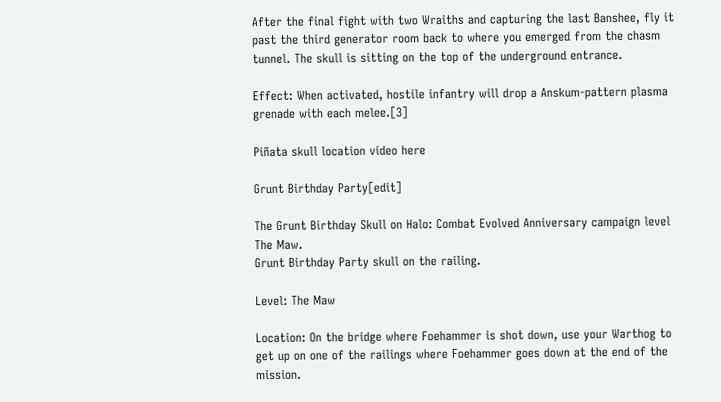After the final fight with two Wraiths and capturing the last Banshee, fly it past the third generator room back to where you emerged from the chasm tunnel. The skull is sitting on the top of the underground entrance.

Effect: When activated, hostile infantry will drop a Anskum-pattern plasma grenade with each melee.[3]

Piñata skull location video here

Grunt Birthday Party[edit]

The Grunt Birthday Skull on Halo: Combat Evolved Anniversary campaign level The Maw.
Grunt Birthday Party skull on the railing.

Level: The Maw

Location: On the bridge where Foehammer is shot down, use your Warthog to get up on one of the railings where Foehammer goes down at the end of the mission.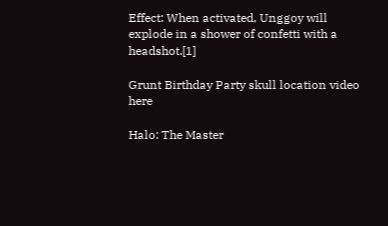Effect: When activated, Unggoy will explode in a shower of confetti with a headshot.[1]

Grunt Birthday Party skull location video here

Halo: The Master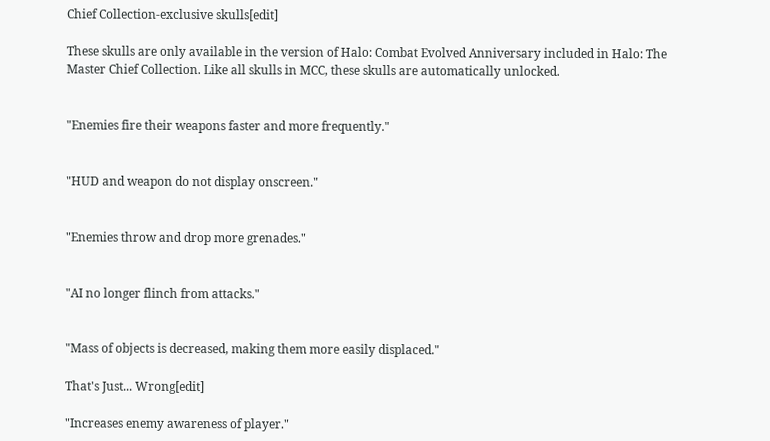Chief Collection-exclusive skulls[edit]

These skulls are only available in the version of Halo: Combat Evolved Anniversary included in Halo: The Master Chief Collection. Like all skulls in MCC, these skulls are automatically unlocked.


"Enemies fire their weapons faster and more frequently."


"HUD and weapon do not display onscreen."


"Enemies throw and drop more grenades."


"AI no longer flinch from attacks."


"Mass of objects is decreased, making them more easily displaced."

That's Just... Wrong[edit]

"Increases enemy awareness of player."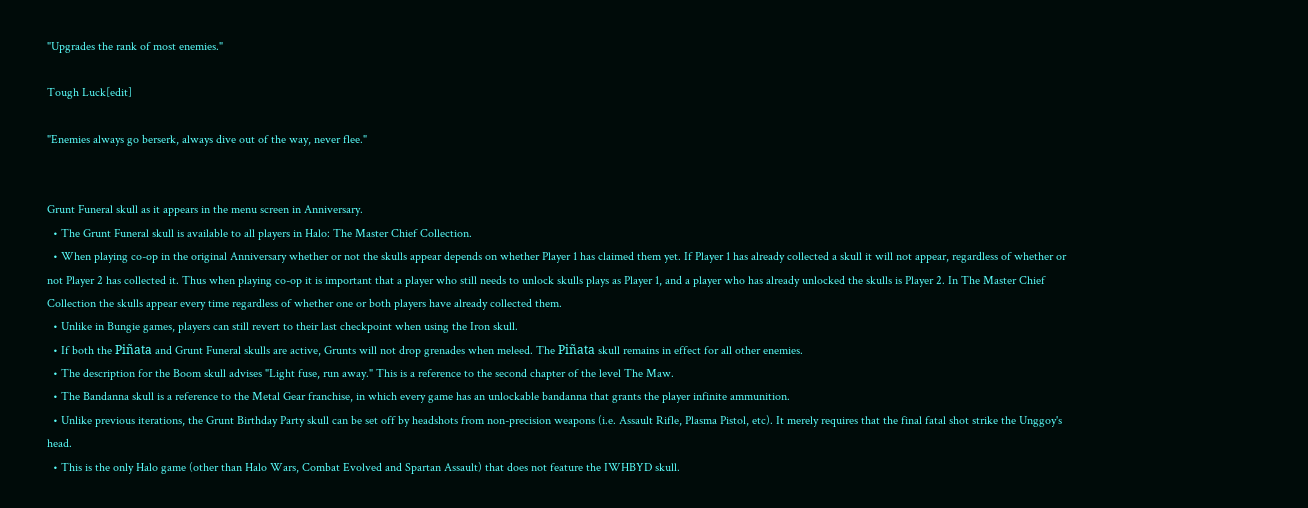"Upgrades the rank of most enemies."

Tough Luck[edit]

"Enemies always go berserk, always dive out of the way, never flee."


Grunt Funeral skull as it appears in the menu screen in Anniversary.
  • The Grunt Funeral skull is available to all players in Halo: The Master Chief Collection.
  • When playing co-op in the original Anniversary whether or not the skulls appear depends on whether Player 1 has claimed them yet. If Player 1 has already collected a skull it will not appear, regardless of whether or not Player 2 has collected it. Thus when playing co-op it is important that a player who still needs to unlock skulls plays as Player 1, and a player who has already unlocked the skulls is Player 2. In The Master Chief Collection the skulls appear every time regardless of whether one or both players have already collected them.
  • Unlike in Bungie games, players can still revert to their last checkpoint when using the Iron skull.
  • If both the Piñata and Grunt Funeral skulls are active, Grunts will not drop grenades when meleed. The Piñata skull remains in effect for all other enemies.
  • The description for the Boom skull advises "Light fuse, run away." This is a reference to the second chapter of the level The Maw.
  • The Bandanna skull is a reference to the Metal Gear franchise, in which every game has an unlockable bandanna that grants the player infinite ammunition.
  • Unlike previous iterations, the Grunt Birthday Party skull can be set off by headshots from non-precision weapons (i.e. Assault Rifle, Plasma Pistol, etc). It merely requires that the final fatal shot strike the Unggoy's head.
  • This is the only Halo game (other than Halo Wars, Combat Evolved and Spartan Assault) that does not feature the IWHBYD skull.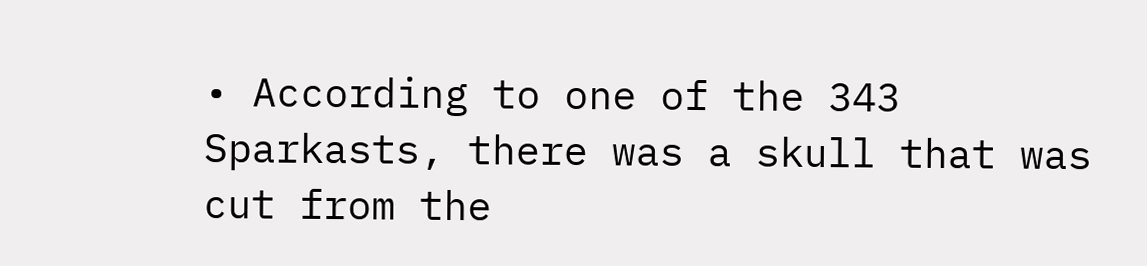• According to one of the 343 Sparkasts, there was a skull that was cut from the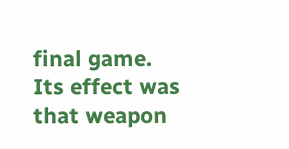final game. Its effect was that weapon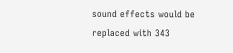sound effects would be replaced with 343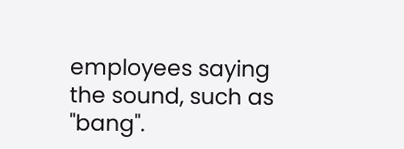employees saying the sound, such as "bang".